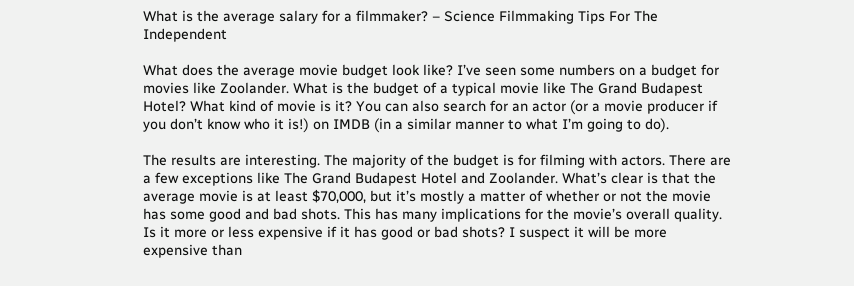What is the average salary for a filmmaker? – Science Filmmaking Tips For The Independent

What does the average movie budget look like? I’ve seen some numbers on a budget for movies like Zoolander. What is the budget of a typical movie like The Grand Budapest Hotel? What kind of movie is it? You can also search for an actor (or a movie producer if you don’t know who it is!) on IMDB (in a similar manner to what I’m going to do).

The results are interesting. The majority of the budget is for filming with actors. There are a few exceptions like The Grand Budapest Hotel and Zoolander. What’s clear is that the average movie is at least $70,000, but it’s mostly a matter of whether or not the movie has some good and bad shots. This has many implications for the movie’s overall quality. Is it more or less expensive if it has good or bad shots? I suspect it will be more expensive than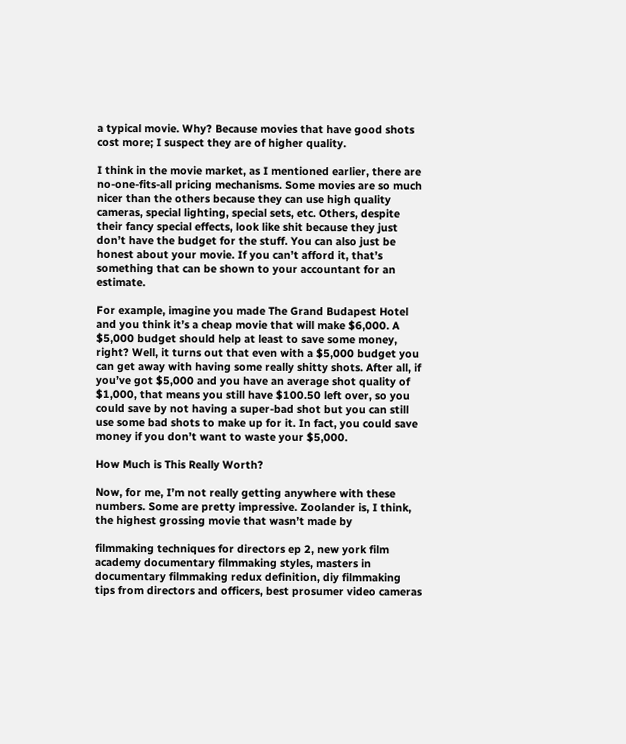a typical movie. Why? Because movies that have good shots cost more; I suspect they are of higher quality.

I think in the movie market, as I mentioned earlier, there are no-one-fits-all pricing mechanisms. Some movies are so much nicer than the others because they can use high quality cameras, special lighting, special sets, etc. Others, despite their fancy special effects, look like shit because they just don’t have the budget for the stuff. You can also just be honest about your movie. If you can’t afford it, that’s something that can be shown to your accountant for an estimate.

For example, imagine you made The Grand Budapest Hotel and you think it’s a cheap movie that will make $6,000. A $5,000 budget should help at least to save some money, right? Well, it turns out that even with a $5,000 budget you can get away with having some really shitty shots. After all, if you’ve got $5,000 and you have an average shot quality of $1,000, that means you still have $100.50 left over, so you could save by not having a super-bad shot but you can still use some bad shots to make up for it. In fact, you could save money if you don’t want to waste your $5,000.

How Much is This Really Worth?

Now, for me, I’m not really getting anywhere with these numbers. Some are pretty impressive. Zoolander is, I think, the highest grossing movie that wasn’t made by

filmmaking techniques for directors ep 2, new york film academy documentary filmmaking styles, masters in documentary filmmaking redux definition, diy filmmaking tips from directors and officers, best prosumer video cameras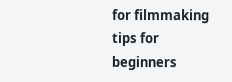for filmmaking tips for beginners